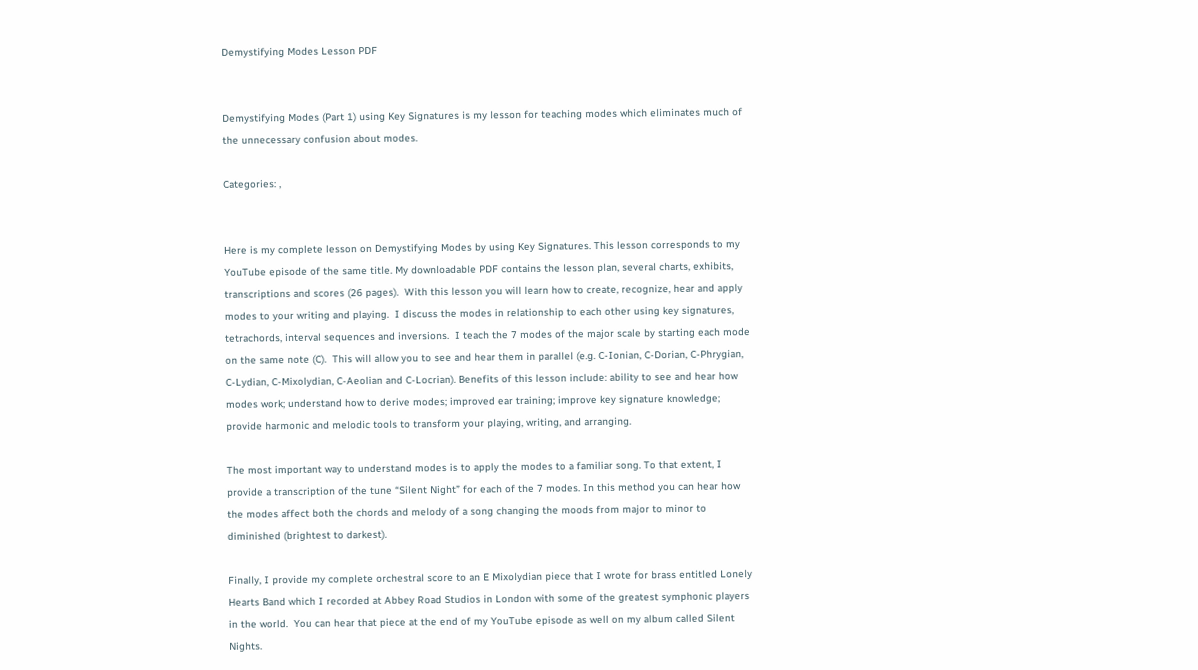Demystifying Modes Lesson PDF


Demystifying Modes (Part 1) using Key Signatures is my lesson for teaching modes which eliminates much of the unnecessary confusion about modes.

Categories: ,


Here is my complete lesson on Demystifying Modes by using Key Signatures. This lesson corresponds to my YouTube episode of the same title. My downloadable PDF contains the lesson plan, several charts, exhibits, transcriptions and scores (26 pages).  With this lesson you will learn how to create, recognize, hear and apply modes to your writing and playing.  I discuss the modes in relationship to each other using key signatures, tetrachords, interval sequences and inversions.  I teach the 7 modes of the major scale by starting each mode on the same note (C).  This will allow you to see and hear them in parallel (e.g. C-Ionian, C-Dorian, C-Phrygian, C-Lydian, C-Mixolydian, C-Aeolian and C-Locrian). Benefits of this lesson include: ability to see and hear how modes work; understand how to derive modes; improved ear training; improve key signature knowledge; provide harmonic and melodic tools to transform your playing, writing, and arranging.

The most important way to understand modes is to apply the modes to a familiar song. To that extent, I provide a transcription of the tune “Silent Night” for each of the 7 modes. In this method you can hear how the modes affect both the chords and melody of a song changing the moods from major to minor to diminished (brightest to darkest).

Finally, I provide my complete orchestral score to an E Mixolydian piece that I wrote for brass entitled Lonely Hearts Band which I recorded at Abbey Road Studios in London with some of the greatest symphonic players in the world.  You can hear that piece at the end of my YouTube episode as well on my album called Silent Nights.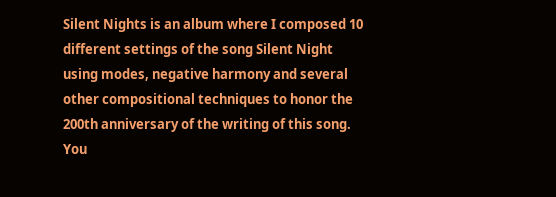Silent Nights is an album where I composed 10 different settings of the song Silent Night using modes, negative harmony and several other compositional techniques to honor the 200th anniversary of the writing of this song.  You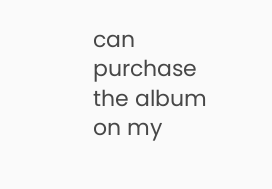can purchase the album on my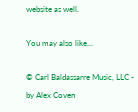website as well.

You may also like…

© Carl Baldassarre Music, LLC - by Alex Coven